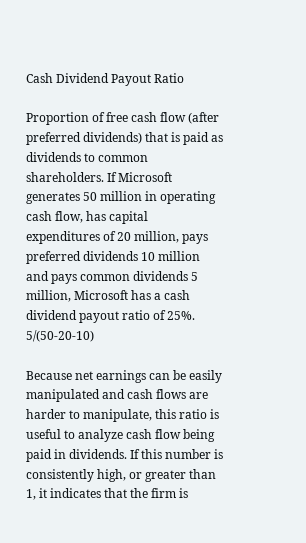Cash Dividend Payout Ratio

Proportion of free cash flow (after preferred dividends) that is paid as dividends to common shareholders. If Microsoft generates 50 million in operating cash flow, has capital expenditures of 20 million, pays preferred dividends 10 million and pays common dividends 5 million, Microsoft has a cash dividend payout ratio of 25%. 5/(50-20-10)

Because net earnings can be easily manipulated and cash flows are harder to manipulate, this ratio is useful to analyze cash flow being paid in dividends. If this number is consistently high, or greater than 1, it indicates that the firm is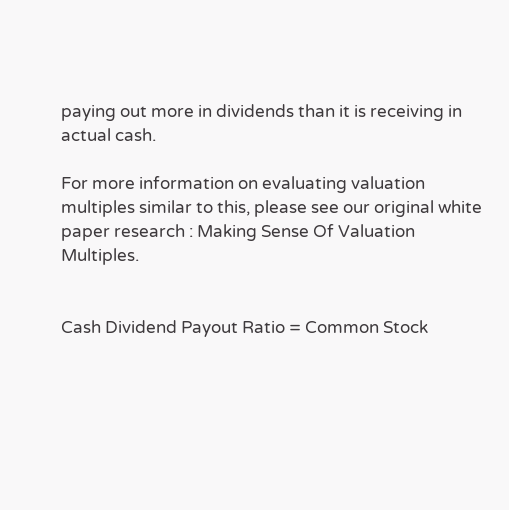paying out more in dividends than it is receiving in actual cash.

For more information on evaluating valuation multiples similar to this, please see our original white paper research : Making Sense Of Valuation Multiples.


Cash Dividend Payout Ratio = Common Stock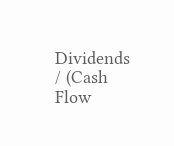Dividends / (Cash Flow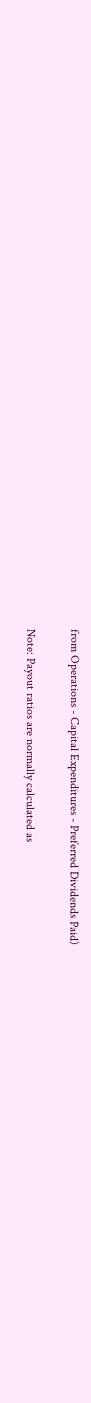from Operations - Capital Expenditures - Preferred Dividends Paid)

Note: Payout ratios are normally calculated as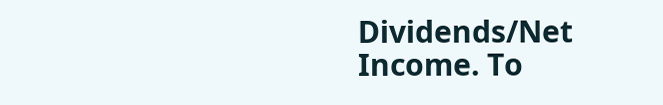Dividends/Net Income. To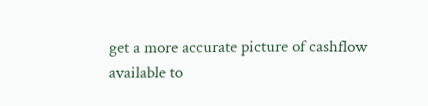get a more accurate picture of cashflow available to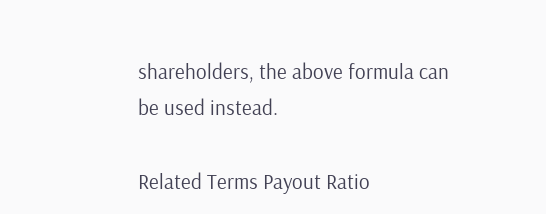shareholders, the above formula can be used instead.

Related Terms Payout Ratio